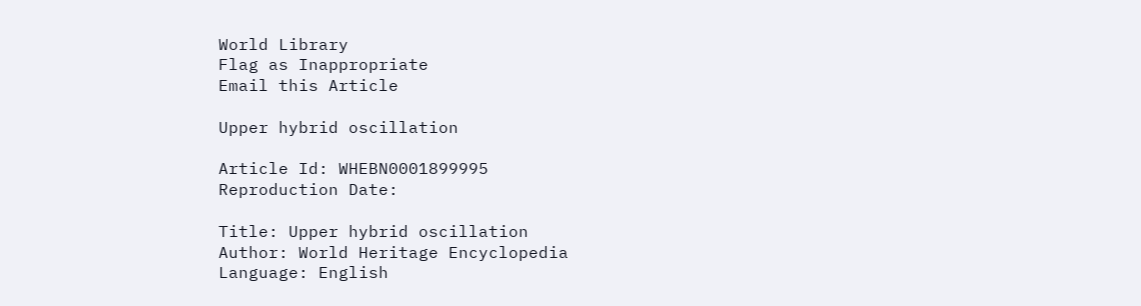World Library
Flag as Inappropriate
Email this Article

Upper hybrid oscillation

Article Id: WHEBN0001899995
Reproduction Date:

Title: Upper hybrid oscillation
Author: World Heritage Encyclopedia
Language: English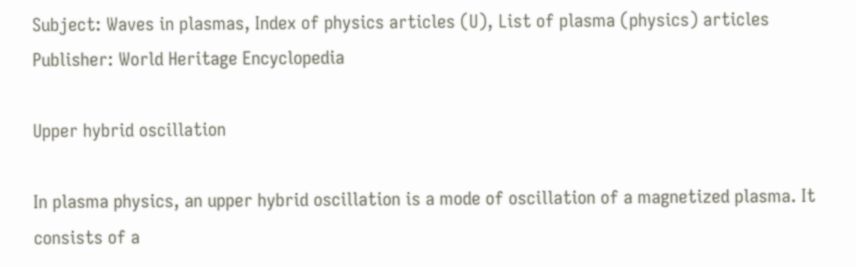Subject: Waves in plasmas, Index of physics articles (U), List of plasma (physics) articles
Publisher: World Heritage Encyclopedia

Upper hybrid oscillation

In plasma physics, an upper hybrid oscillation is a mode of oscillation of a magnetized plasma. It consists of a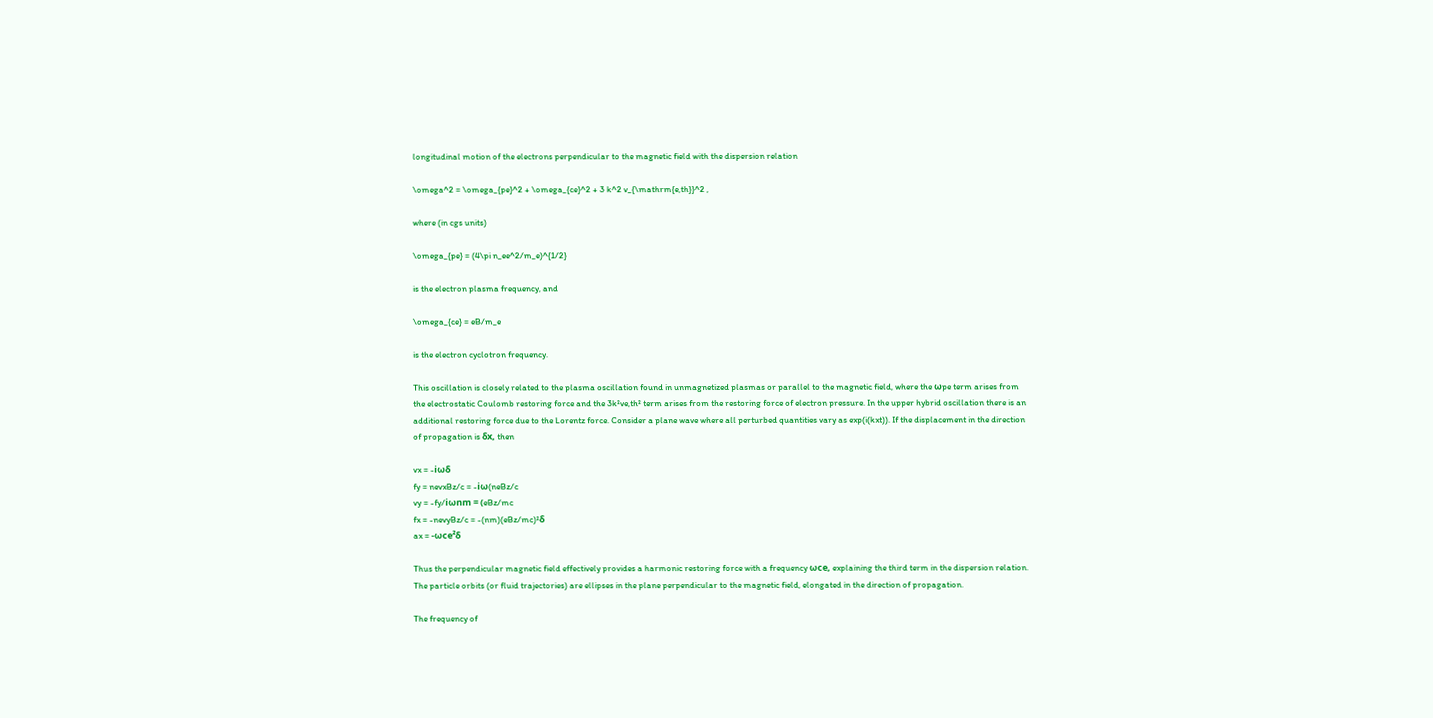longitudinal motion of the electrons perpendicular to the magnetic field with the dispersion relation

\omega^2 = \omega_{pe}^2 + \omega_{ce}^2 + 3 k^2 v_{\mathrm{e,th}}^2 ,

where (in cgs units)

\omega_{pe} = (4\pi n_ee^2/m_e)^{1/2}

is the electron plasma frequency, and

\omega_{ce} = eB/m_e

is the electron cyclotron frequency.

This oscillation is closely related to the plasma oscillation found in unmagnetized plasmas or parallel to the magnetic field, where the ωpe term arises from the electrostatic Coulomb restoring force and the 3k²ve,th² term arises from the restoring force of electron pressure. In the upper hybrid oscillation there is an additional restoring force due to the Lorentz force. Consider a plane wave where all perturbed quantities vary as exp(i(kxt)). If the displacement in the direction of propagation is δx, then

vx = -iωδ
fy = nevxBz/c = -iω(neBz/c
vy = -fy/iωnm = (eBz/mc
fx = -nevyBz/c = -(nm)(eBz/mc)²δ
ax = -ωce²δ

Thus the perpendicular magnetic field effectively provides a harmonic restoring force with a frequency ωce, explaining the third term in the dispersion relation. The particle orbits (or fluid trajectories) are ellipses in the plane perpendicular to the magnetic field, elongated in the direction of propagation.

The frequency of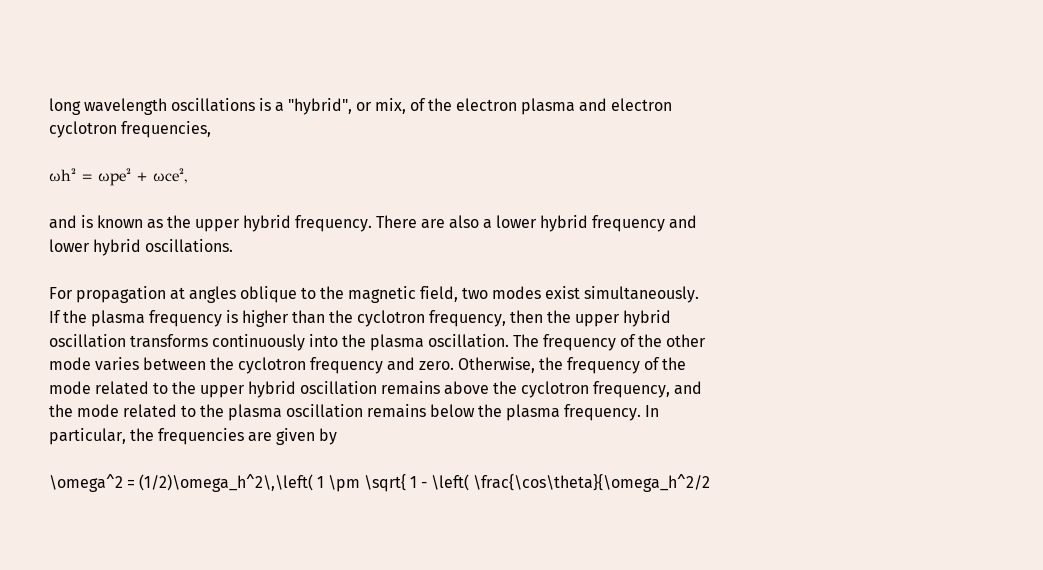long wavelength oscillations is a "hybrid", or mix, of the electron plasma and electron cyclotron frequencies,

ωh² = ωpe² + ωce²,

and is known as the upper hybrid frequency. There are also a lower hybrid frequency and lower hybrid oscillations.

For propagation at angles oblique to the magnetic field, two modes exist simultaneously. If the plasma frequency is higher than the cyclotron frequency, then the upper hybrid oscillation transforms continuously into the plasma oscillation. The frequency of the other mode varies between the cyclotron frequency and zero. Otherwise, the frequency of the mode related to the upper hybrid oscillation remains above the cyclotron frequency, and the mode related to the plasma oscillation remains below the plasma frequency. In particular, the frequencies are given by

\omega^2 = (1/2)\omega_h^2\,\left( 1 \pm \sqrt{ 1 - \left( \frac{\cos\theta}{\omega_h^2/2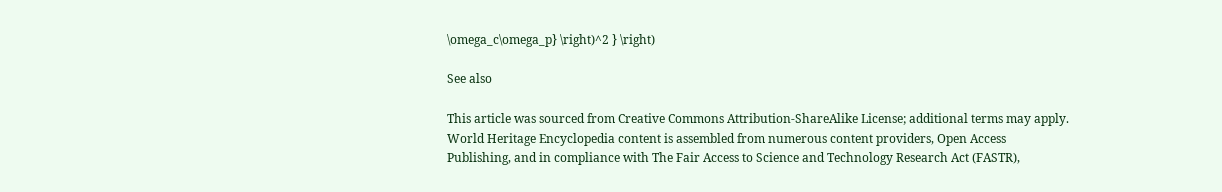\omega_c\omega_p} \right)^2 } \right)

See also

This article was sourced from Creative Commons Attribution-ShareAlike License; additional terms may apply. World Heritage Encyclopedia content is assembled from numerous content providers, Open Access Publishing, and in compliance with The Fair Access to Science and Technology Research Act (FASTR),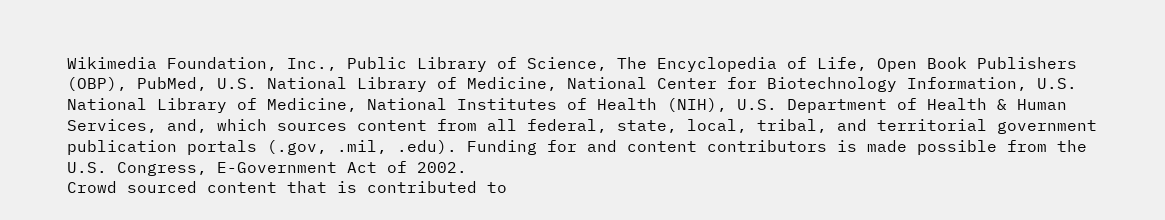Wikimedia Foundation, Inc., Public Library of Science, The Encyclopedia of Life, Open Book Publishers (OBP), PubMed, U.S. National Library of Medicine, National Center for Biotechnology Information, U.S. National Library of Medicine, National Institutes of Health (NIH), U.S. Department of Health & Human Services, and, which sources content from all federal, state, local, tribal, and territorial government publication portals (.gov, .mil, .edu). Funding for and content contributors is made possible from the U.S. Congress, E-Government Act of 2002.
Crowd sourced content that is contributed to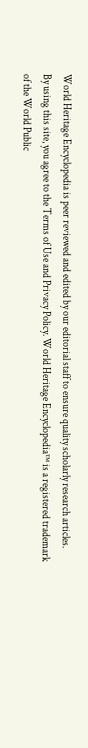World Heritage Encyclopedia is peer reviewed and edited by our editorial staff to ensure quality scholarly research articles.
By using this site, you agree to the Terms of Use and Privacy Policy. World Heritage Encyclopedia™ is a registered trademark of the World Public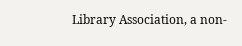Library Association, a non-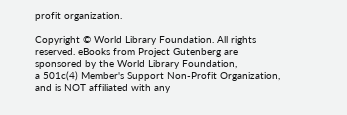profit organization.

Copyright © World Library Foundation. All rights reserved. eBooks from Project Gutenberg are sponsored by the World Library Foundation,
a 501c(4) Member's Support Non-Profit Organization, and is NOT affiliated with any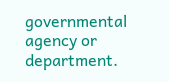governmental agency or department.